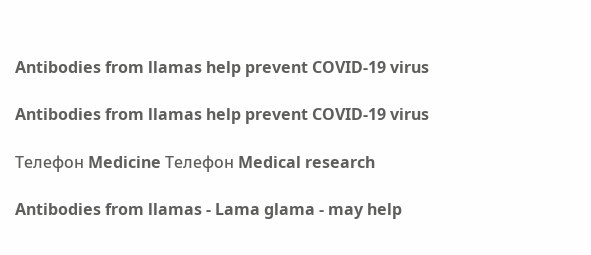Antibodies from llamas help prevent COVID-19 virus

Antibodies from llamas help prevent COVID-19 virus

Телефон Medicine Телефон Medical research

Antibodies from llamas - Lama glama - may help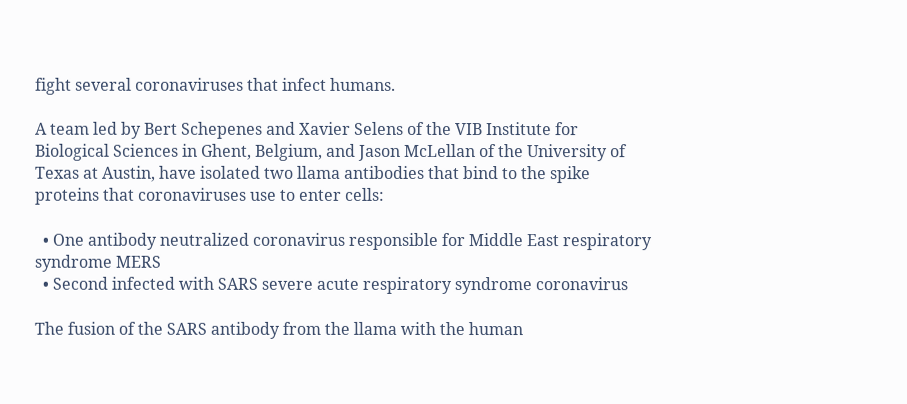fight several coronaviruses that infect humans.

A team led by Bert Schepenes and Xavier Selens of the VIB Institute for Biological Sciences in Ghent, Belgium, and Jason McLellan of the University of Texas at Austin, have isolated two llama antibodies that bind to the spike proteins that coronaviruses use to enter cells:

  • One antibody neutralized coronavirus responsible for Middle East respiratory syndrome MERS
  • Second infected with SARS severe acute respiratory syndrome coronavirus

The fusion of the SARS antibody from the llama with the human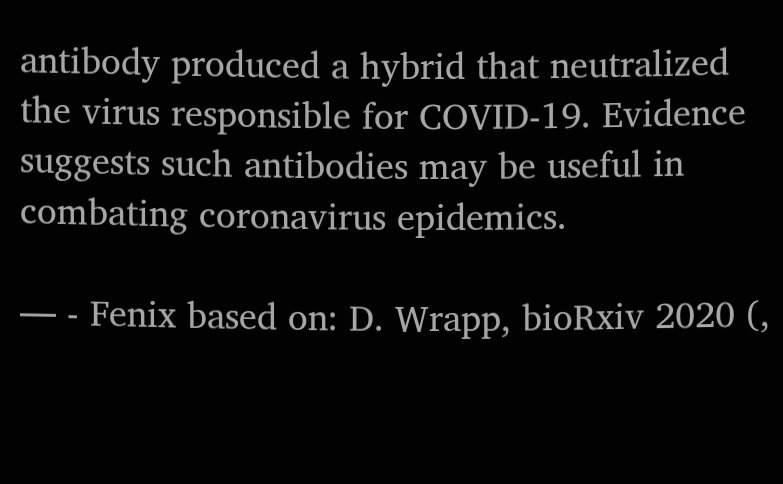antibody produced a hybrid that neutralized the virus responsible for COVID-19. Evidence suggests such antibodies may be useful in combating coronavirus epidemics.

— - Fenix based on: D. Wrapp, bioRxiv 2020 (,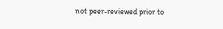not peer-reviewed prior to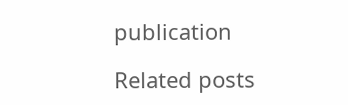publication

Related posts